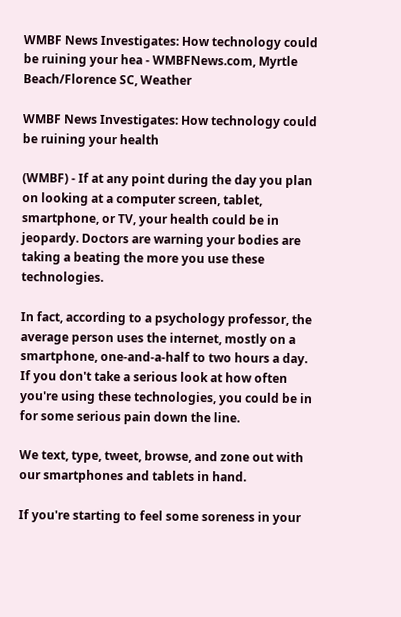WMBF News Investigates: How technology could be ruining your hea - WMBFNews.com, Myrtle Beach/Florence SC, Weather

WMBF News Investigates: How technology could be ruining your health

(WMBF) - If at any point during the day you plan on looking at a computer screen, tablet, smartphone, or TV, your health could be in jeopardy. Doctors are warning your bodies are taking a beating the more you use these technologies.

In fact, according to a psychology professor, the average person uses the internet, mostly on a smartphone, one-and-a-half to two hours a day. If you don't take a serious look at how often you're using these technologies, you could be in for some serious pain down the line.

We text, type, tweet, browse, and zone out with our smartphones and tablets in hand.

If you're starting to feel some soreness in your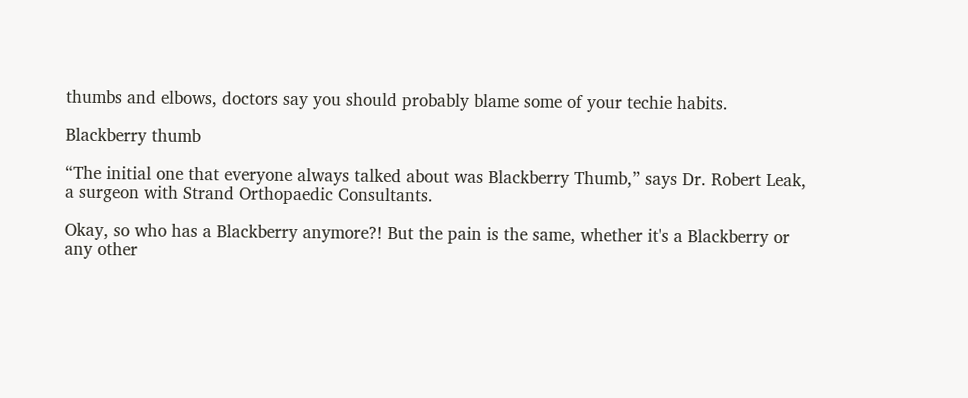thumbs and elbows, doctors say you should probably blame some of your techie habits.

Blackberry thumb

“The initial one that everyone always talked about was Blackberry Thumb,” says Dr. Robert Leak, a surgeon with Strand Orthopaedic Consultants.

Okay, so who has a Blackberry anymore?! But the pain is the same, whether it's a Blackberry or any other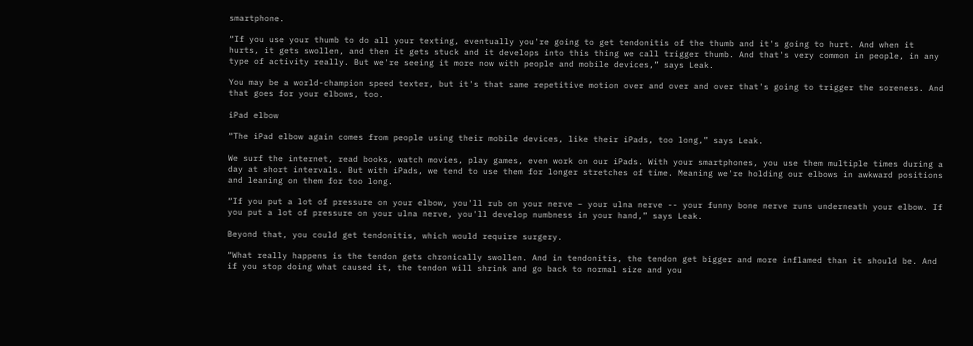smartphone.

“If you use your thumb to do all your texting, eventually you're going to get tendonitis of the thumb and it's going to hurt. And when it hurts, it gets swollen, and then it gets stuck and it develops into this thing we call trigger thumb. And that's very common in people, in any type of activity really. But we're seeing it more now with people and mobile devices,” says Leak.

You may be a world-champion speed texter, but it's that same repetitive motion over and over and over that's going to trigger the soreness. And that goes for your elbows, too.

iPad elbow

“The iPad elbow again comes from people using their mobile devices, like their iPads, too long,” says Leak.

We surf the internet, read books, watch movies, play games, even work on our iPads. With your smartphones, you use them multiple times during a day at short intervals. But with iPads, we tend to use them for longer stretches of time. Meaning we're holding our elbows in awkward positions and leaning on them for too long.

“If you put a lot of pressure on your elbow, you'll rub on your nerve – your ulna nerve -- your funny bone nerve runs underneath your elbow. If you put a lot of pressure on your ulna nerve, you'll develop numbness in your hand,” says Leak.

Beyond that, you could get tendonitis, which would require surgery.

“What really happens is the tendon gets chronically swollen. And in tendonitis, the tendon get bigger and more inflamed than it should be. And if you stop doing what caused it, the tendon will shrink and go back to normal size and you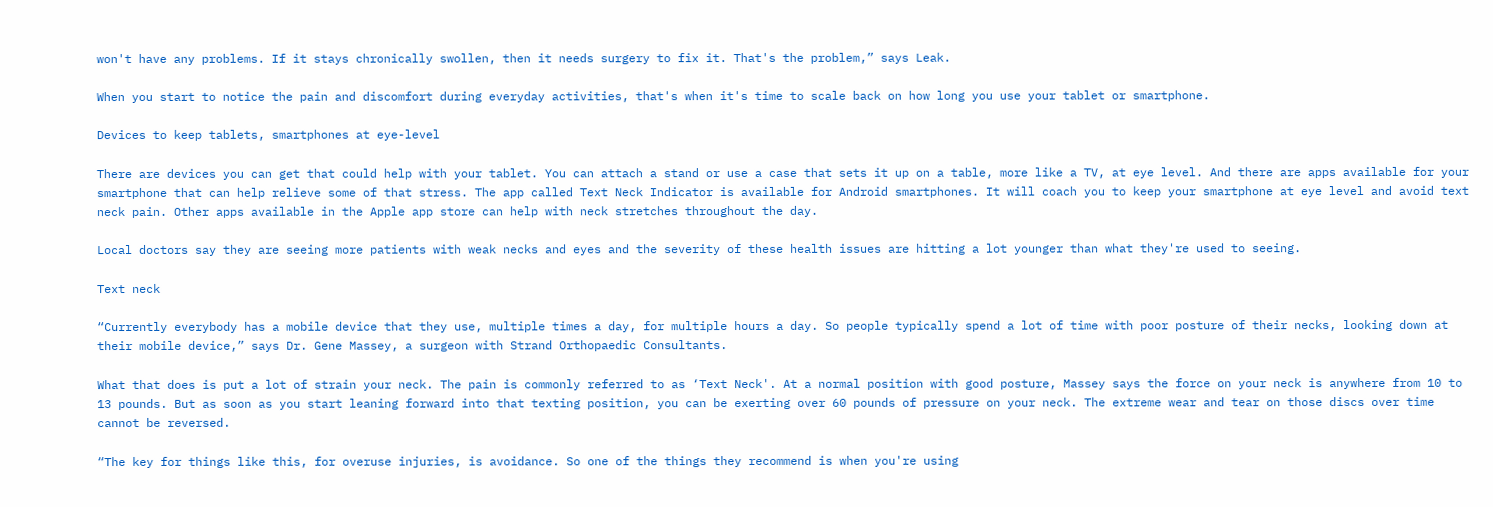won't have any problems. If it stays chronically swollen, then it needs surgery to fix it. That's the problem,” says Leak.

When you start to notice the pain and discomfort during everyday activities, that's when it's time to scale back on how long you use your tablet or smartphone.

Devices to keep tablets, smartphones at eye-level

There are devices you can get that could help with your tablet. You can attach a stand or use a case that sets it up on a table, more like a TV, at eye level. And there are apps available for your smartphone that can help relieve some of that stress. The app called Text Neck Indicator is available for Android smartphones. It will coach you to keep your smartphone at eye level and avoid text neck pain. Other apps available in the Apple app store can help with neck stretches throughout the day.

Local doctors say they are seeing more patients with weak necks and eyes and the severity of these health issues are hitting a lot younger than what they're used to seeing.

Text neck

“Currently everybody has a mobile device that they use, multiple times a day, for multiple hours a day. So people typically spend a lot of time with poor posture of their necks, looking down at their mobile device,” says Dr. Gene Massey, a surgeon with Strand Orthopaedic Consultants.

What that does is put a lot of strain your neck. The pain is commonly referred to as ‘Text Neck'. At a normal position with good posture, Massey says the force on your neck is anywhere from 10 to 13 pounds. But as soon as you start leaning forward into that texting position, you can be exerting over 60 pounds of pressure on your neck. The extreme wear and tear on those discs over time cannot be reversed.

“The key for things like this, for overuse injuries, is avoidance. So one of the things they recommend is when you're using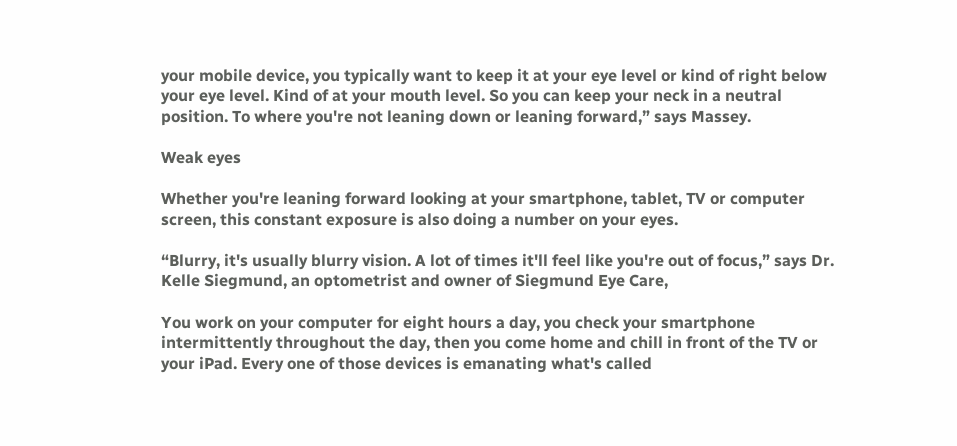your mobile device, you typically want to keep it at your eye level or kind of right below your eye level. Kind of at your mouth level. So you can keep your neck in a neutral position. To where you're not leaning down or leaning forward,” says Massey.

Weak eyes

Whether you're leaning forward looking at your smartphone, tablet, TV or computer screen, this constant exposure is also doing a number on your eyes.

“Blurry, it's usually blurry vision. A lot of times it'll feel like you're out of focus,” says Dr. Kelle Siegmund, an optometrist and owner of Siegmund Eye Care,

You work on your computer for eight hours a day, you check your smartphone intermittently throughout the day, then you come home and chill in front of the TV or your iPad. Every one of those devices is emanating what's called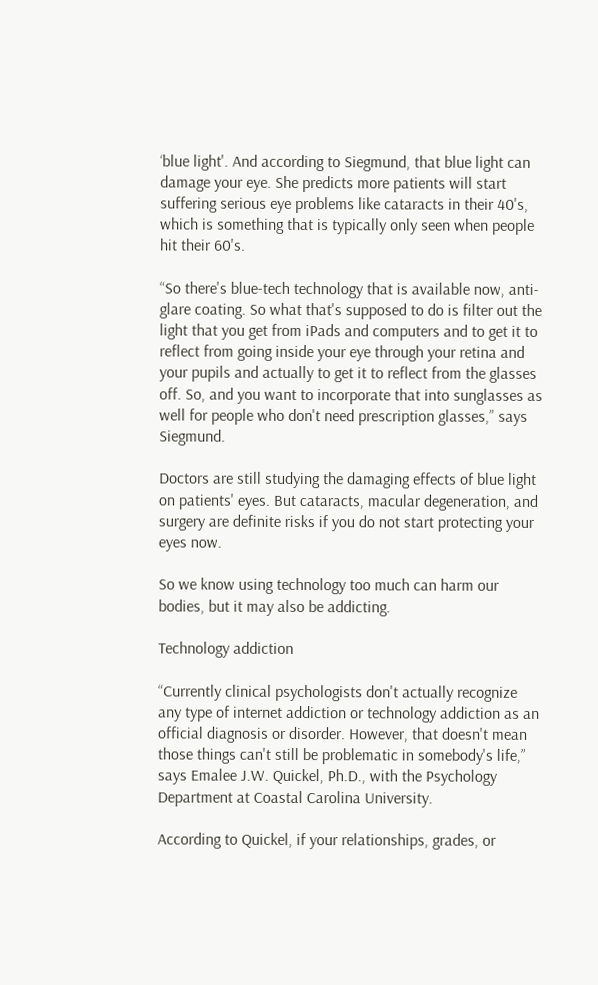‘blue light'. And according to Siegmund, that blue light can damage your eye. She predicts more patients will start suffering serious eye problems like cataracts in their 40's, which is something that is typically only seen when people hit their 60's.

“So there's blue-tech technology that is available now, anti-glare coating. So what that's supposed to do is filter out the light that you get from iPads and computers and to get it to reflect from going inside your eye through your retina and your pupils and actually to get it to reflect from the glasses off. So, and you want to incorporate that into sunglasses as well for people who don't need prescription glasses,” says Siegmund.

Doctors are still studying the damaging effects of blue light on patients' eyes. But cataracts, macular degeneration, and surgery are definite risks if you do not start protecting your eyes now.

So we know using technology too much can harm our bodies, but it may also be addicting.

Technology addiction

“Currently clinical psychologists don't actually recognize any type of internet addiction or technology addiction as an official diagnosis or disorder. However, that doesn't mean those things can't still be problematic in somebody's life,” says Emalee J.W. Quickel, Ph.D., with the Psychology Department at Coastal Carolina University.

According to Quickel, if your relationships, grades, or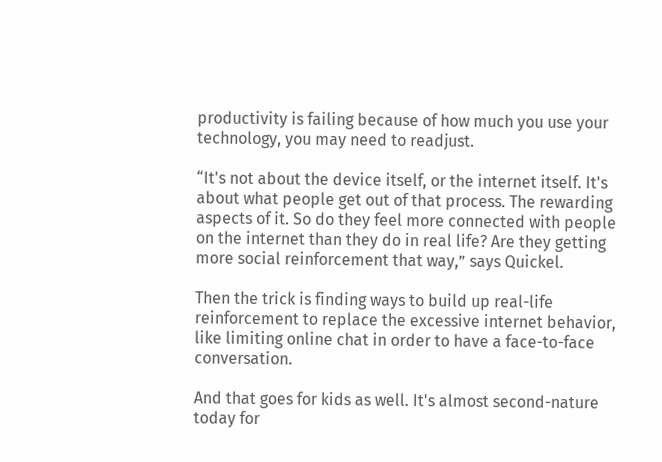productivity is failing because of how much you use your technology, you may need to readjust.

“It's not about the device itself, or the internet itself. It's about what people get out of that process. The rewarding aspects of it. So do they feel more connected with people on the internet than they do in real life? Are they getting more social reinforcement that way,” says Quickel.

Then the trick is finding ways to build up real-life reinforcement to replace the excessive internet behavior, like limiting online chat in order to have a face-to-face conversation.

And that goes for kids as well. It's almost second-nature today for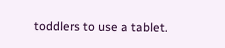toddlers to use a tablet.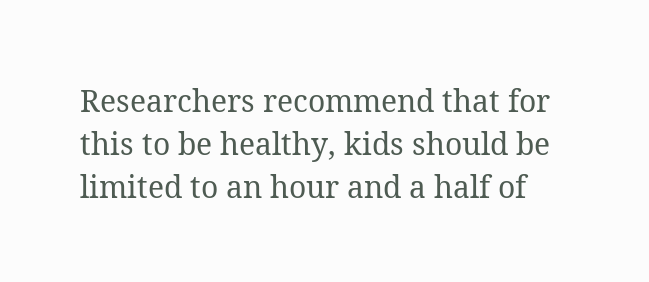Researchers recommend that for this to be healthy, kids should be limited to an hour and a half of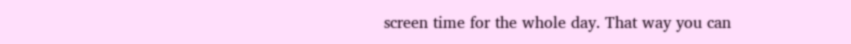screen time for the whole day. That way you can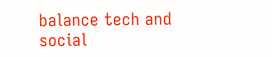balance tech and social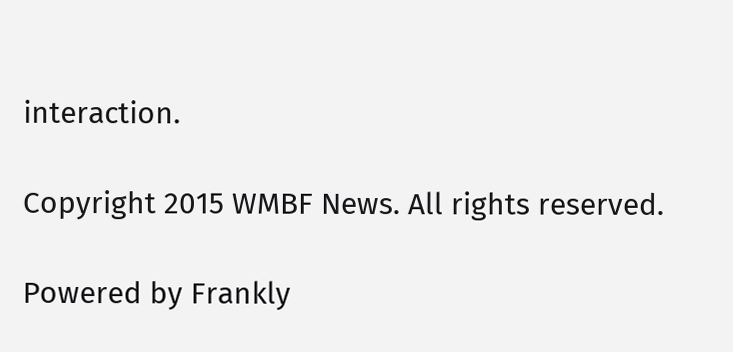interaction.

Copyright 2015 WMBF News. All rights reserved.

Powered by Frankly